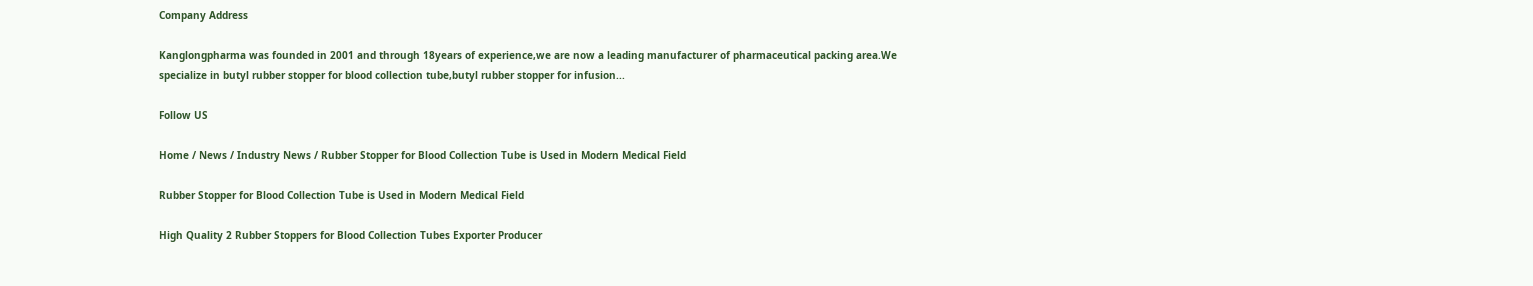Company Address

Kanglongpharma was founded in 2001 and through 18years of experience,we are now a leading manufacturer of pharmaceutical packing area.We specialize in butyl rubber stopper for blood collection tube,butyl rubber stopper for infusion...

Follow US

Home / News / Industry News / Rubber Stopper for Blood Collection Tube is Used in Modern Medical Field

Rubber Stopper for Blood Collection Tube is Used in Modern Medical Field

High Quality 2 Rubber Stoppers for Blood Collection Tubes Exporter Producer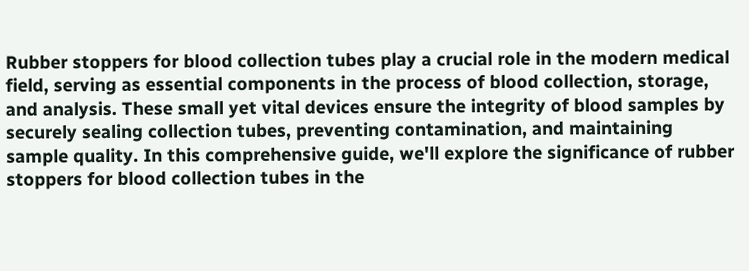Rubber stoppers for blood collection tubes play a crucial role in the modern medical field, serving as essential components in the process of blood collection, storage, and analysis. These small yet vital devices ensure the integrity of blood samples by securely sealing collection tubes, preventing contamination, and maintaining sample quality. In this comprehensive guide, we'll explore the significance of rubber stoppers for blood collection tubes in the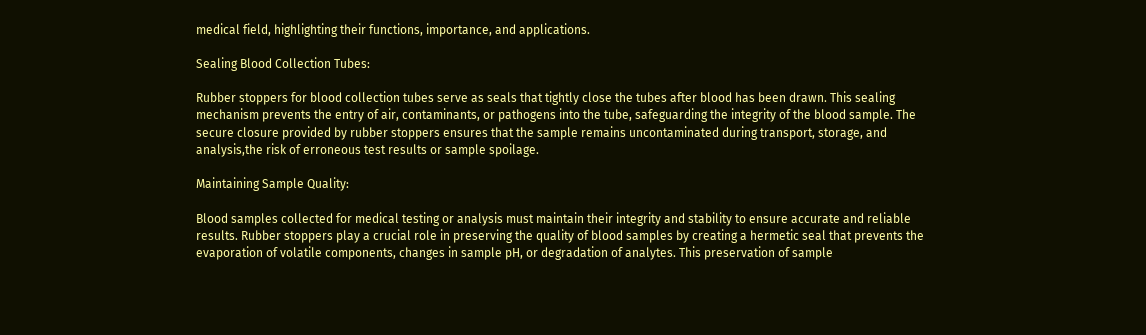medical field, highlighting their functions, importance, and applications.

Sealing Blood Collection Tubes:

Rubber stoppers for blood collection tubes serve as seals that tightly close the tubes after blood has been drawn. This sealing mechanism prevents the entry of air, contaminants, or pathogens into the tube, safeguarding the integrity of the blood sample. The secure closure provided by rubber stoppers ensures that the sample remains uncontaminated during transport, storage, and analysis,the risk of erroneous test results or sample spoilage.

Maintaining Sample Quality:

Blood samples collected for medical testing or analysis must maintain their integrity and stability to ensure accurate and reliable results. Rubber stoppers play a crucial role in preserving the quality of blood samples by creating a hermetic seal that prevents the evaporation of volatile components, changes in sample pH, or degradation of analytes. This preservation of sample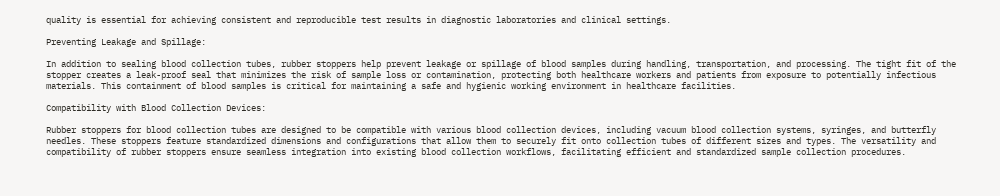quality is essential for achieving consistent and reproducible test results in diagnostic laboratories and clinical settings.

Preventing Leakage and Spillage:

In addition to sealing blood collection tubes, rubber stoppers help prevent leakage or spillage of blood samples during handling, transportation, and processing. The tight fit of the stopper creates a leak-proof seal that minimizes the risk of sample loss or contamination, protecting both healthcare workers and patients from exposure to potentially infectious materials. This containment of blood samples is critical for maintaining a safe and hygienic working environment in healthcare facilities.

Compatibility with Blood Collection Devices:

Rubber stoppers for blood collection tubes are designed to be compatible with various blood collection devices, including vacuum blood collection systems, syringes, and butterfly needles. These stoppers feature standardized dimensions and configurations that allow them to securely fit onto collection tubes of different sizes and types. The versatility and compatibility of rubber stoppers ensure seamless integration into existing blood collection workflows, facilitating efficient and standardized sample collection procedures.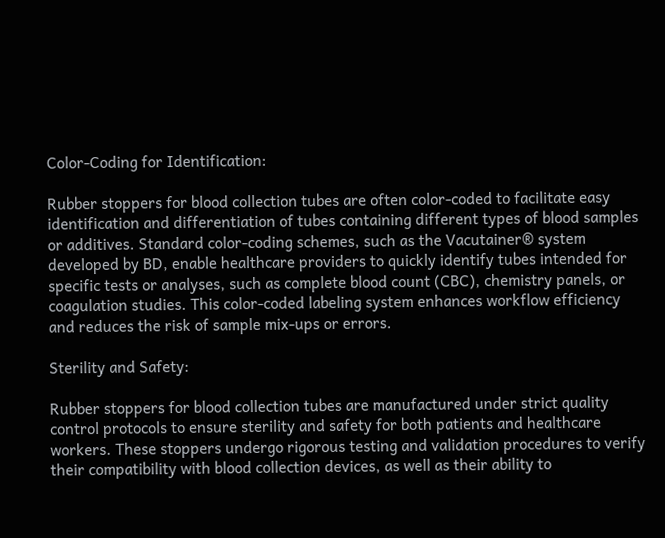Color-Coding for Identification:

Rubber stoppers for blood collection tubes are often color-coded to facilitate easy identification and differentiation of tubes containing different types of blood samples or additives. Standard color-coding schemes, such as the Vacutainer® system developed by BD, enable healthcare providers to quickly identify tubes intended for specific tests or analyses, such as complete blood count (CBC), chemistry panels, or coagulation studies. This color-coded labeling system enhances workflow efficiency and reduces the risk of sample mix-ups or errors.

Sterility and Safety:

Rubber stoppers for blood collection tubes are manufactured under strict quality control protocols to ensure sterility and safety for both patients and healthcare workers. These stoppers undergo rigorous testing and validation procedures to verify their compatibility with blood collection devices, as well as their ability to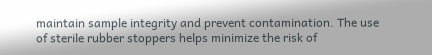maintain sample integrity and prevent contamination. The use of sterile rubber stoppers helps minimize the risk of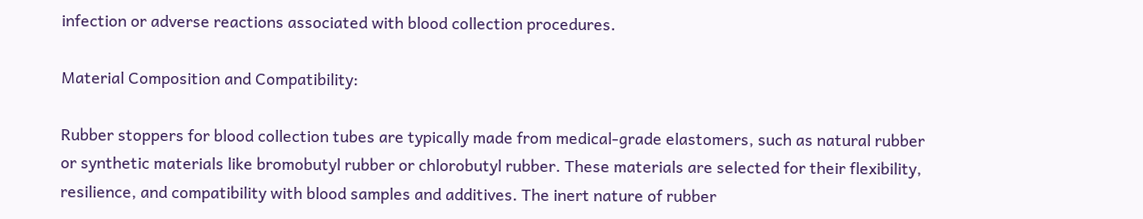infection or adverse reactions associated with blood collection procedures.

Material Composition and Compatibility:

Rubber stoppers for blood collection tubes are typically made from medical-grade elastomers, such as natural rubber or synthetic materials like bromobutyl rubber or chlorobutyl rubber. These materials are selected for their flexibility, resilience, and compatibility with blood samples and additives. The inert nature of rubber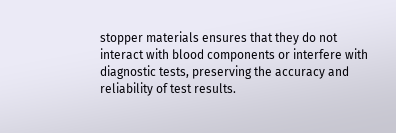stopper materials ensures that they do not interact with blood components or interfere with diagnostic tests, preserving the accuracy and reliability of test results.